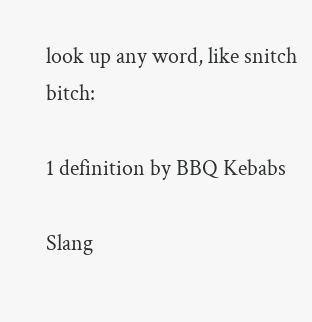look up any word, like snitch bitch:

1 definition by BBQ Kebabs

Slang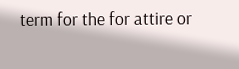term for the for attire or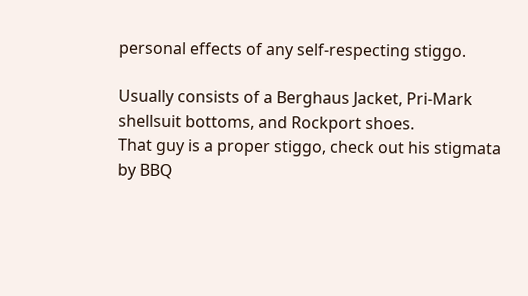personal effects of any self-respecting stiggo.

Usually consists of a Berghaus Jacket, Pri-Mark shellsuit bottoms, and Rockport shoes.
That guy is a proper stiggo, check out his stigmata
by BBQ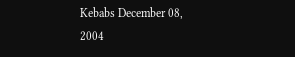Kebabs December 08, 2004